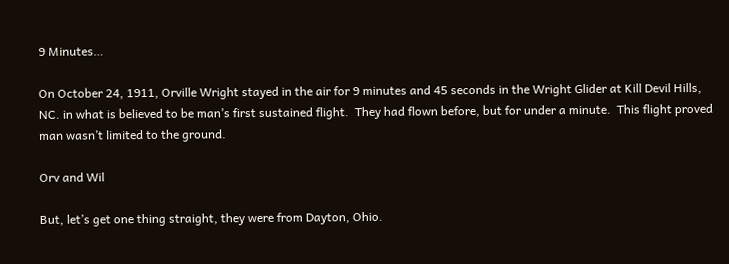9 Minutes…

On October 24, 1911, Orville Wright stayed in the air for 9 minutes and 45 seconds in the Wright Glider at Kill Devil Hills, NC. in what is believed to be man’s first sustained flight.  They had flown before, but for under a minute.  This flight proved man wasn’t limited to the ground.

Orv and Wil

But, let’s get one thing straight, they were from Dayton, Ohio.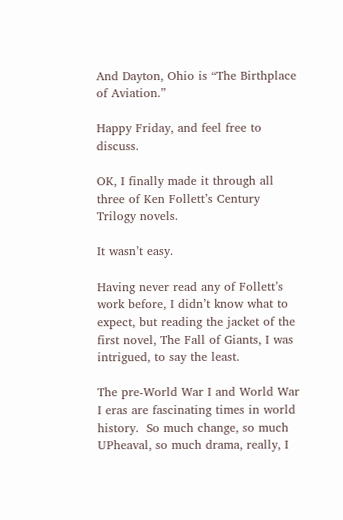And Dayton, Ohio is “The Birthplace of Aviation.”

Happy Friday, and feel free to discuss.

OK, I finally made it through all three of Ken Follett’s Century Trilogy novels.

It wasn’t easy.

Having never read any of Follett’s work before, I didn’t know what to expect, but reading the jacket of the first novel, The Fall of Giants, I was intrigued, to say the least.

The pre-World War I and World War I eras are fascinating times in world history.  So much change, so much UPheaval, so much drama, really, I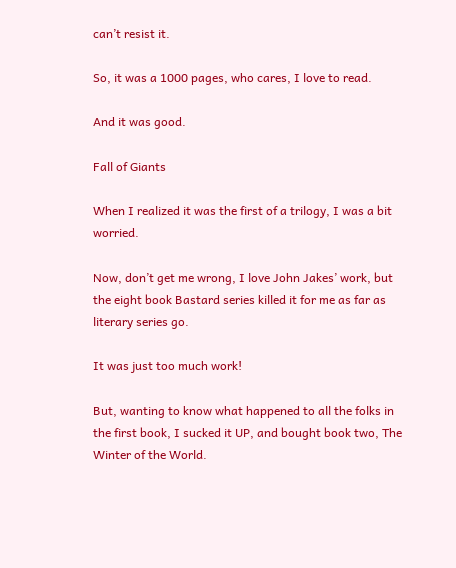can’t resist it.

So, it was a 1000 pages, who cares, I love to read.

And it was good.

Fall of Giants

When I realized it was the first of a trilogy, I was a bit worried.

Now, don’t get me wrong, I love John Jakes’ work, but the eight book Bastard series killed it for me as far as literary series go.

It was just too much work!

But, wanting to know what happened to all the folks in the first book, I sucked it UP, and bought book two, The Winter of the World.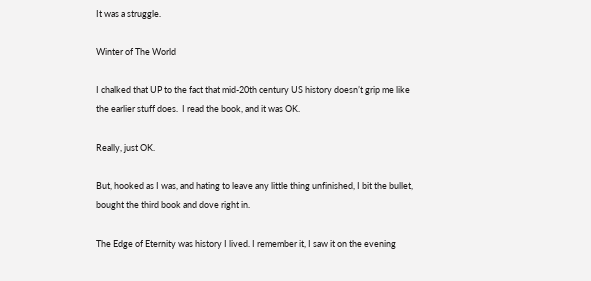It was a struggle.

Winter of The World

I chalked that UP to the fact that mid-20th century US history doesn’t grip me like the earlier stuff does.  I read the book, and it was OK.

Really, just OK.

But, hooked as I was, and hating to leave any little thing unfinished, I bit the bullet, bought the third book and dove right in.

The Edge of Eternity was history I lived. I remember it, I saw it on the evening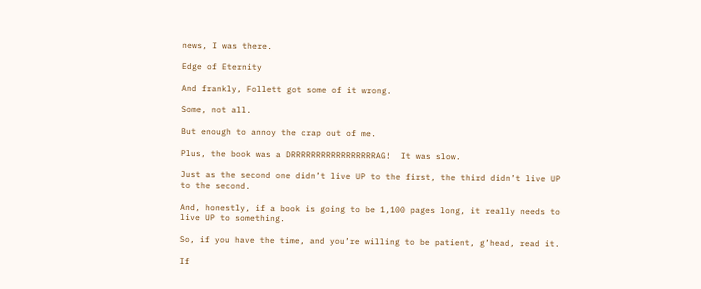news, I was there.

Edge of Eternity

And frankly, Follett got some of it wrong.

Some, not all.

But enough to annoy the crap out of me.

Plus, the book was a DRRRRRRRRRRRRRRRRRAG!  It was slow.

Just as the second one didn’t live UP to the first, the third didn’t live UP to the second.

And, honestly, if a book is going to be 1,100 pages long, it really needs to live UP to something.

So, if you have the time, and you’re willing to be patient, g’head, read it.

If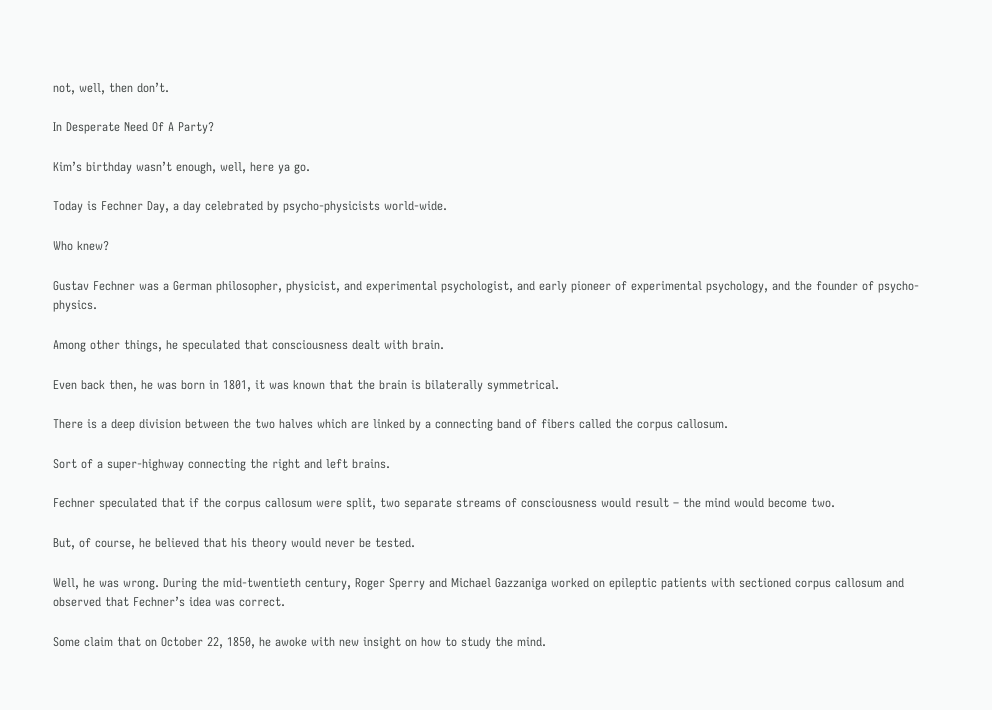not, well, then don’t.

In Desperate Need Of A Party?

Kim’s birthday wasn’t enough, well, here ya go.

Today is Fechner Day, a day celebrated by psycho-physicists world-wide.

Who knew?

Gustav Fechner was a German philosopher, physicist, and experimental psychologist, and early pioneer of experimental psychology, and the founder of psycho-physics.

Among other things, he speculated that consciousness dealt with brain.

Even back then, he was born in 1801, it was known that the brain is bilaterally symmetrical.

There is a deep division between the two halves which are linked by a connecting band of fibers called the corpus callosum.

Sort of a super-highway connecting the right and left brains.

Fechner speculated that if the corpus callosum were split, two separate streams of consciousness would result – the mind would become two.

But, of course, he believed that his theory would never be tested.

Well, he was wrong. During the mid-twentieth century, Roger Sperry and Michael Gazzaniga worked on epileptic patients with sectioned corpus callosum and observed that Fechner’s idea was correct.

Some claim that on October 22, 1850, he awoke with new insight on how to study the mind.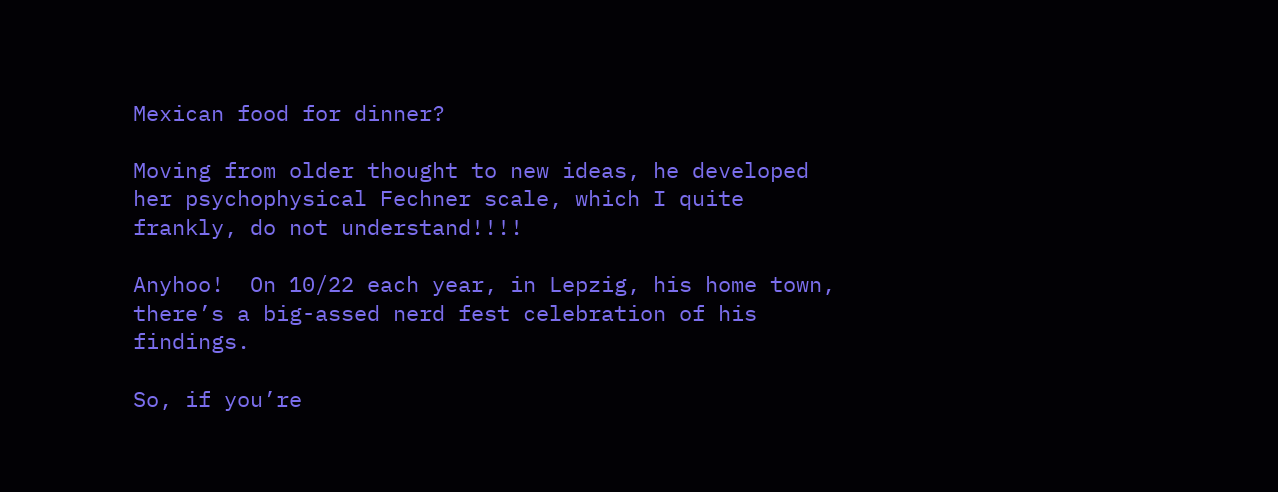Mexican food for dinner?

Moving from older thought to new ideas, he developed her psychophysical Fechner scale, which I quite frankly, do not understand!!!!

Anyhoo!  On 10/22 each year, in Lepzig, his home town, there’s a big-assed nerd fest celebration of his findings.

So, if you’re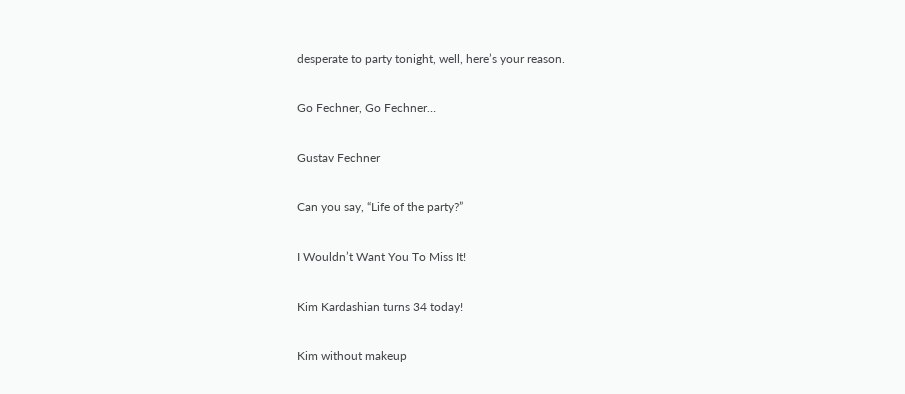desperate to party tonight, well, here’s your reason.

Go Fechner, Go Fechner…

Gustav Fechner

Can you say, “Life of the party?”

I Wouldn’t Want You To Miss It!

Kim Kardashian turns 34 today!

Kim without makeup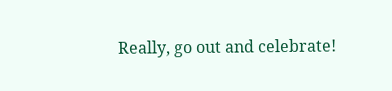Really, go out and celebrate!